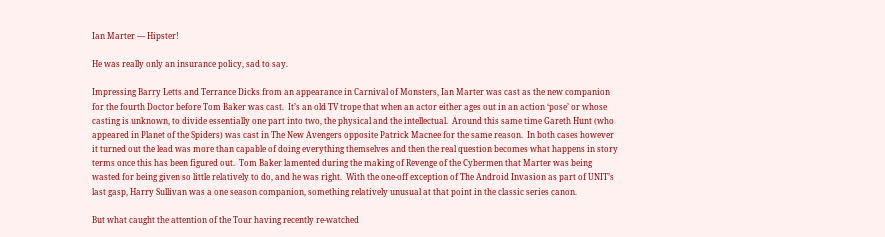Ian Marter — Hipster!

He was really only an insurance policy, sad to say.

Impressing Barry Letts and Terrance Dicks from an appearance in Carnival of Monsters, Ian Marter was cast as the new companion for the fourth Doctor before Tom Baker was cast.  It’s an old TV trope that when an actor either ages out in an action ‘pose’ or whose casting is unknown, to divide essentially one part into two, the physical and the intellectual.  Around this same time Gareth Hunt (who appeared in Planet of the Spiders) was cast in The New Avengers opposite Patrick Macnee for the same reason.  In both cases however it turned out the lead was more than capable of doing everything themselves and then the real question becomes what happens in story terms once this has been figured out.  Tom Baker lamented during the making of Revenge of the Cybermen that Marter was being wasted for being given so little relatively to do, and he was right.  With the one-off exception of The Android Invasion as part of UNIT’s last gasp, Harry Sullivan was a one season companion, something relatively unusual at that point in the classic series canon.

But what caught the attention of the Tour having recently re-watched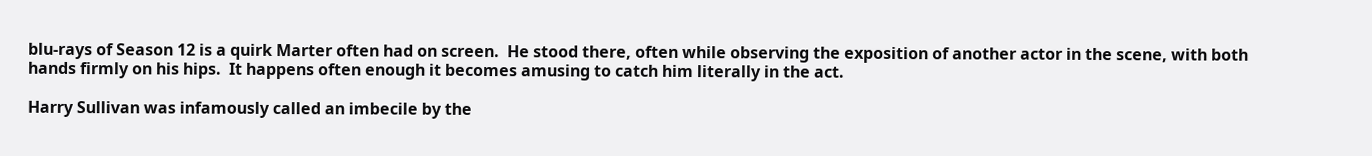blu-rays of Season 12 is a quirk Marter often had on screen.  He stood there, often while observing the exposition of another actor in the scene, with both hands firmly on his hips.  It happens often enough it becomes amusing to catch him literally in the act.

Harry Sullivan was infamously called an imbecile by the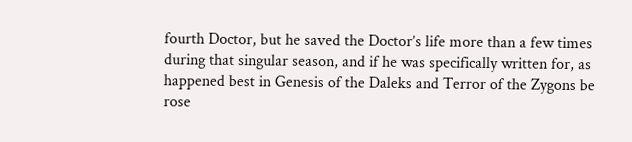fourth Doctor, but he saved the Doctor’s life more than a few times during that singular season, and if he was specifically written for, as happened best in Genesis of the Daleks and Terror of the Zygons be rose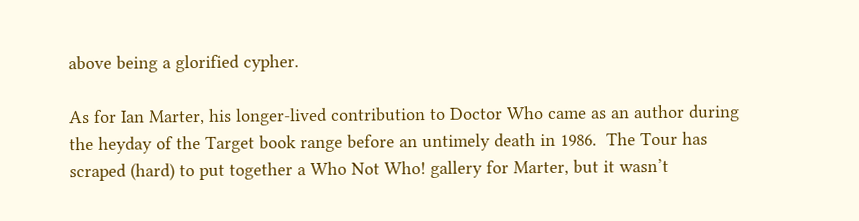above being a glorified cypher.

As for Ian Marter, his longer-lived contribution to Doctor Who came as an author during the heyday of the Target book range before an untimely death in 1986.  The Tour has scraped (hard) to put together a Who Not Who! gallery for Marter, but it wasn’t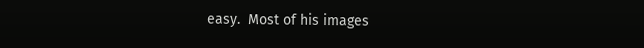easy.  Most of his images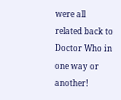were all related back to Doctor Who in one way or another!